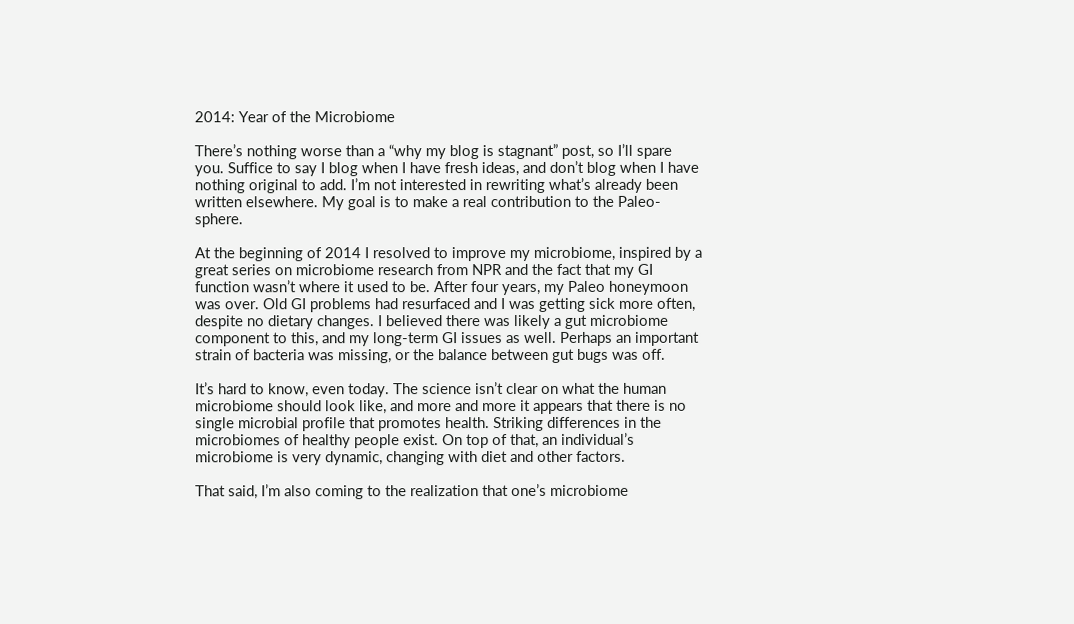2014: Year of the Microbiome

There’s nothing worse than a “why my blog is stagnant” post, so I’ll spare you. Suffice to say I blog when I have fresh ideas, and don’t blog when I have nothing original to add. I’m not interested in rewriting what’s already been written elsewhere. My goal is to make a real contribution to the Paleo-sphere.

At the beginning of 2014 I resolved to improve my microbiome, inspired by a great series on microbiome research from NPR and the fact that my GI function wasn’t where it used to be. After four years, my Paleo honeymoon was over. Old GI problems had resurfaced and I was getting sick more often, despite no dietary changes. I believed there was likely a gut microbiome component to this, and my long-term GI issues as well. Perhaps an important strain of bacteria was missing, or the balance between gut bugs was off.

It’s hard to know, even today. The science isn’t clear on what the human microbiome should look like, and more and more it appears that there is no single microbial profile that promotes health. Striking differences in the microbiomes of healthy people exist. On top of that, an individual’s microbiome is very dynamic, changing with diet and other factors.

That said, I’m also coming to the realization that one’s microbiome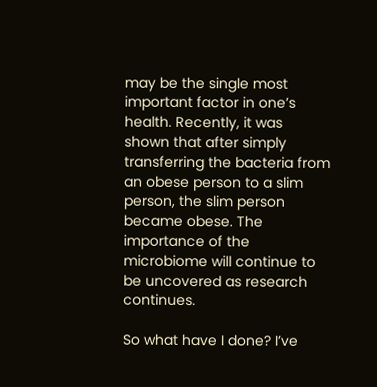may be the single most important factor in one’s health. Recently, it was shown that after simply transferring the bacteria from an obese person to a slim person, the slim person became obese. The importance of the microbiome will continue to be uncovered as research continues.

So what have I done? I’ve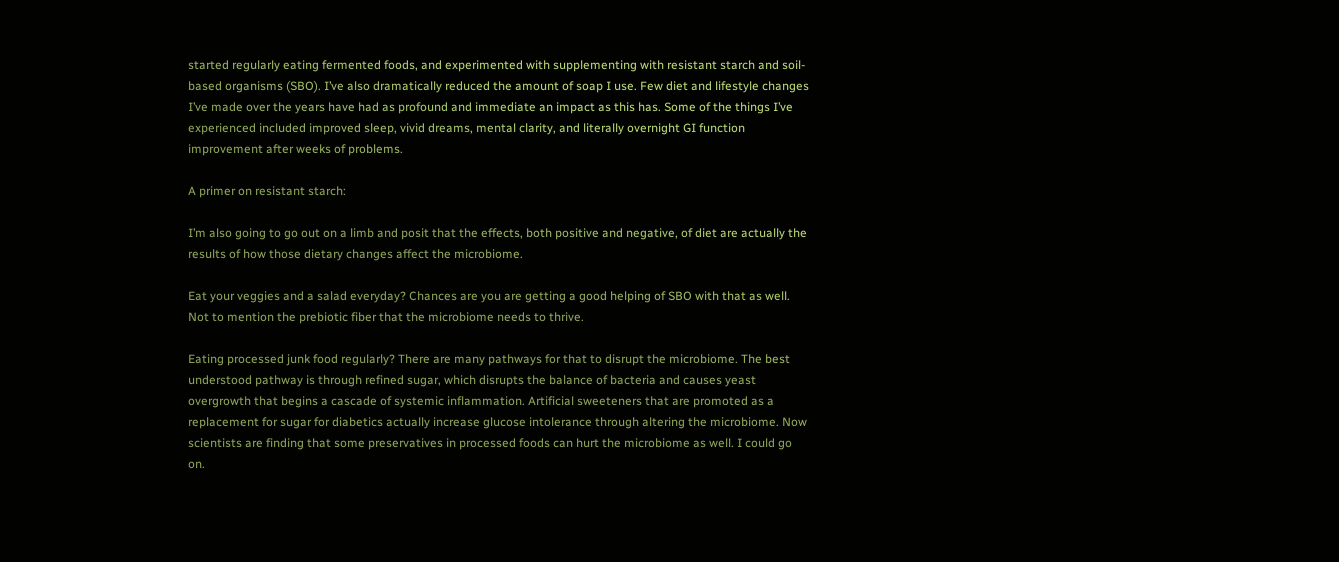started regularly eating fermented foods, and experimented with supplementing with resistant starch and soil-based organisms (SBO). I’ve also dramatically reduced the amount of soap I use. Few diet and lifestyle changes I’ve made over the years have had as profound and immediate an impact as this has. Some of the things I’ve experienced included improved sleep, vivid dreams, mental clarity, and literally overnight GI function improvement after weeks of problems.

A primer on resistant starch:

I’m also going to go out on a limb and posit that the effects, both positive and negative, of diet are actually the results of how those dietary changes affect the microbiome.

Eat your veggies and a salad everyday? Chances are you are getting a good helping of SBO with that as well. Not to mention the prebiotic fiber that the microbiome needs to thrive.

Eating processed junk food regularly? There are many pathways for that to disrupt the microbiome. The best understood pathway is through refined sugar, which disrupts the balance of bacteria and causes yeast overgrowth that begins a cascade of systemic inflammation. Artificial sweeteners that are promoted as a replacement for sugar for diabetics actually increase glucose intolerance through altering the microbiome. Now scientists are finding that some preservatives in processed foods can hurt the microbiome as well. I could go on.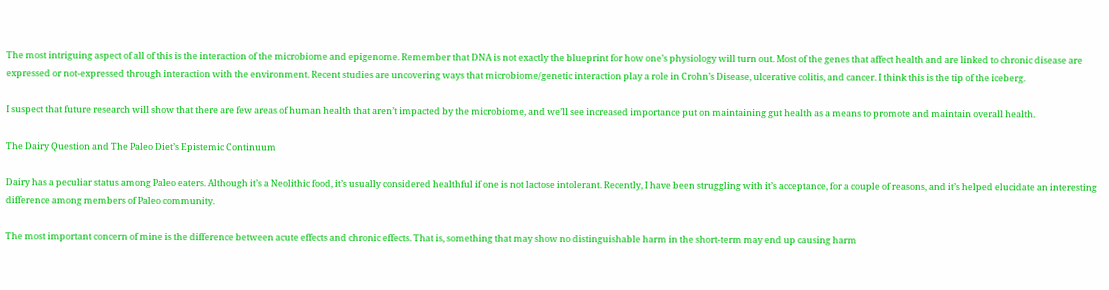The most intriguing aspect of all of this is the interaction of the microbiome and epigenome. Remember that DNA is not exactly the blueprint for how one’s physiology will turn out. Most of the genes that affect health and are linked to chronic disease are expressed or not-expressed through interaction with the environment. Recent studies are uncovering ways that microbiome/genetic interaction play a role in Crohn’s Disease, ulcerative colitis, and cancer. I think this is the tip of the iceberg.

I suspect that future research will show that there are few areas of human health that aren’t impacted by the microbiome, and we’ll see increased importance put on maintaining gut health as a means to promote and maintain overall health.

The Dairy Question and The Paleo Diet’s Epistemic Continuum

Dairy has a peculiar status among Paleo eaters. Although it’s a Neolithic food, it’s usually considered healthful if one is not lactose intolerant. Recently, I have been struggling with it’s acceptance, for a couple of reasons, and it’s helped elucidate an interesting difference among members of Paleo community.

The most important concern of mine is the difference between acute effects and chronic effects. That is, something that may show no distinguishable harm in the short-term may end up causing harm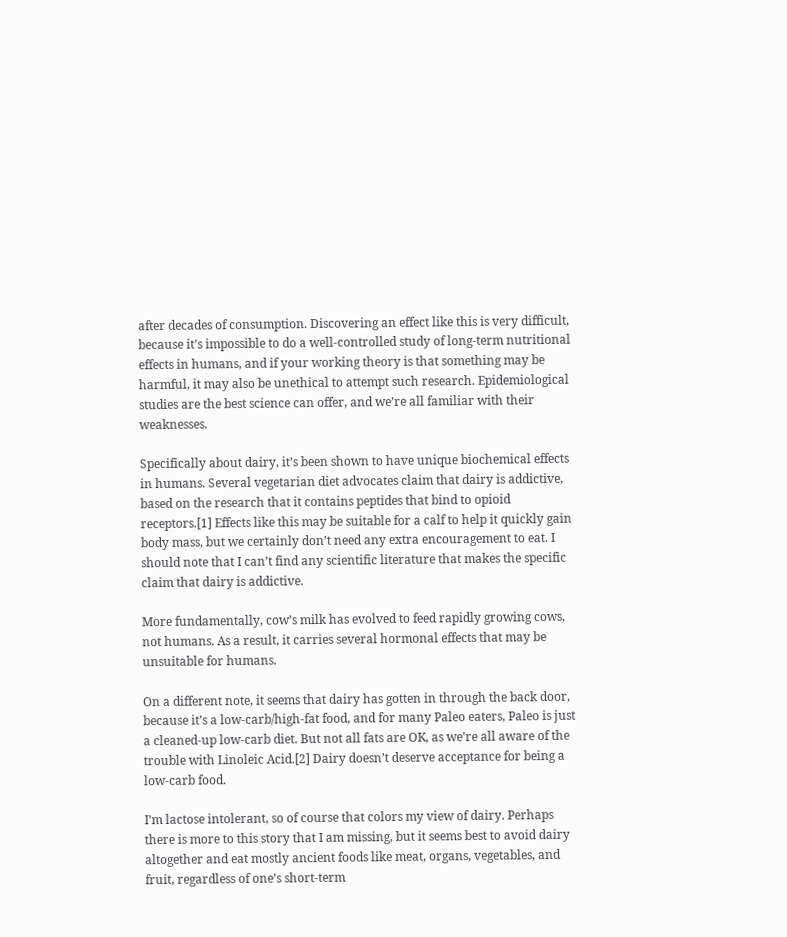after decades of consumption. Discovering an effect like this is very difficult, because it’s impossible to do a well-controlled study of long-term nutritional effects in humans, and if your working theory is that something may be harmful, it may also be unethical to attempt such research. Epidemiological studies are the best science can offer, and we’re all familiar with their weaknesses.

Specifically about dairy, it’s been shown to have unique biochemical effects in humans. Several vegetarian diet advocates claim that dairy is addictive, based on the research that it contains peptides that bind to opioid receptors.[1] Effects like this may be suitable for a calf to help it quickly gain body mass, but we certainly don’t need any extra encouragement to eat. I should note that I can’t find any scientific literature that makes the specific claim that dairy is addictive.

More fundamentally, cow’s milk has evolved to feed rapidly growing cows, not humans. As a result, it carries several hormonal effects that may be unsuitable for humans.

On a different note, it seems that dairy has gotten in through the back door, because it’s a low-carb/high-fat food, and for many Paleo eaters, Paleo is just a cleaned-up low-carb diet. But not all fats are OK, as we’re all aware of the trouble with Linoleic Acid.[2] Dairy doesn’t deserve acceptance for being a low-carb food.

I’m lactose intolerant, so of course that colors my view of dairy. Perhaps there is more to this story that I am missing, but it seems best to avoid dairy altogether and eat mostly ancient foods like meat, organs, vegetables, and fruit, regardless of one’s short-term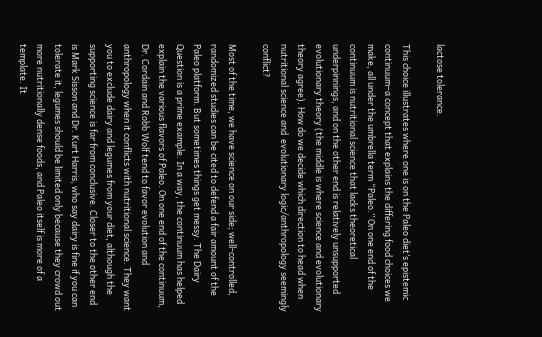lactose tolerance.

This choice illustrates where one is on the Paleo diet’s epistemic continuum–a concept that explains the differing food choices we make, all under the umbrella term “Paleo.” On one end of the continuum is nutritional science that lacks theoretical underpinnings, and on the other end is relatively unsupported evolutionary theory (the middle is where science and evolutionary theory agree). How do we decide which direction to head when nutritional science and  evolutionary logic/anthropology seemingly conflict?

Most of the time, we have science on our side; well-controlled, randomized studies can be cited to defend a fair amount of the Paleo platform. But sometimes things get messy. The Dairy Question is a prime example. In a way, the continuum has helped explain the various flavors of Paleo. On one end of the continuum, Dr. Cordain and Robb Wolf tend to favor evolution and anthropology when it conflicts with nutritional science. They want you to exclude dairy and legumes from your diet, although the supporting science is far from conclusive. Closer to the other end is Mark Sisson and Dr. Kurt Harris, who say dairy is fine if you can tolerate it, legumes should be limited only because they crowd out more nutritionally dense foods, and Paleo itself is more of a template. It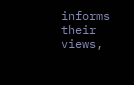informs their views,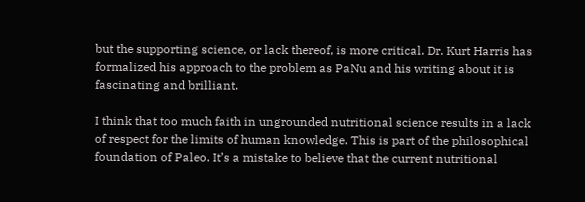but the supporting science, or lack thereof, is more critical. Dr. Kurt Harris has formalized his approach to the problem as PaNu and his writing about it is fascinating and brilliant.

I think that too much faith in ungrounded nutritional science results in a lack of respect for the limits of human knowledge. This is part of the philosophical foundation of Paleo. It’s a mistake to believe that the current nutritional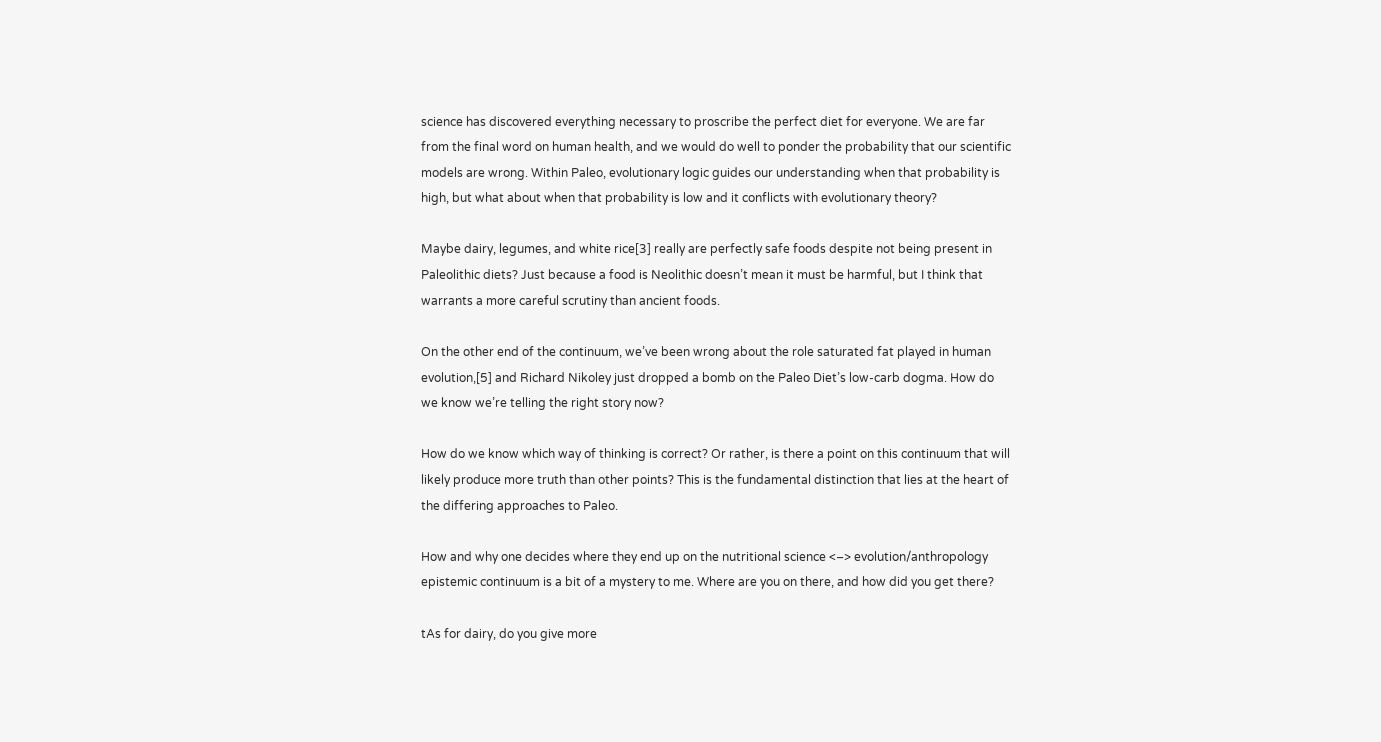science has discovered everything necessary to proscribe the perfect diet for everyone. We are far from the final word on human health, and we would do well to ponder the probability that our scientific models are wrong. Within Paleo, evolutionary logic guides our understanding when that probability is high, but what about when that probability is low and it conflicts with evolutionary theory?

Maybe dairy, legumes, and white rice[3] really are perfectly safe foods despite not being present in Paleolithic diets? Just because a food is Neolithic doesn’t mean it must be harmful, but I think that warrants a more careful scrutiny than ancient foods.

On the other end of the continuum, we’ve been wrong about the role saturated fat played in human evolution,[5] and Richard Nikoley just dropped a bomb on the Paleo Diet’s low-carb dogma. How do we know we’re telling the right story now?

How do we know which way of thinking is correct? Or rather, is there a point on this continuum that will likely produce more truth than other points? This is the fundamental distinction that lies at the heart of the differing approaches to Paleo.

How and why one decides where they end up on the nutritional science <–> evolution/anthropology epistemic continuum is a bit of a mystery to me. Where are you on there, and how did you get there?

tAs for dairy, do you give more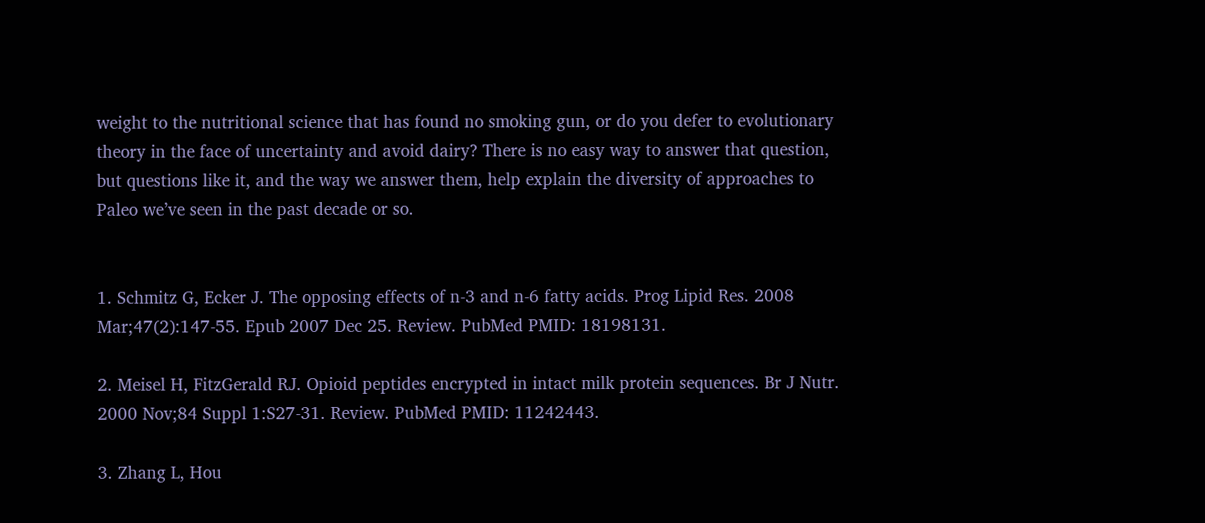weight to the nutritional science that has found no smoking gun, or do you defer to evolutionary theory in the face of uncertainty and avoid dairy? There is no easy way to answer that question, but questions like it, and the way we answer them, help explain the diversity of approaches to Paleo we’ve seen in the past decade or so.


1. Schmitz G, Ecker J. The opposing effects of n-3 and n-6 fatty acids. Prog Lipid Res. 2008 Mar;47(2):147-55. Epub 2007 Dec 25. Review. PubMed PMID: 18198131.

2. Meisel H, FitzGerald RJ. Opioid peptides encrypted in intact milk protein sequences. Br J Nutr. 2000 Nov;84 Suppl 1:S27-31. Review. PubMed PMID: 11242443.

3. Zhang L, Hou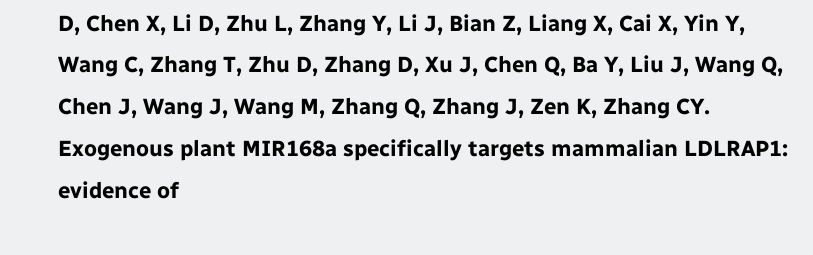D, Chen X, Li D, Zhu L, Zhang Y, Li J, Bian Z, Liang X, Cai X, Yin Y, Wang C, Zhang T, Zhu D, Zhang D, Xu J, Chen Q, Ba Y, Liu J, Wang Q, Chen J, Wang J, Wang M, Zhang Q, Zhang J, Zen K, Zhang CY. Exogenous plant MIR168a specifically targets mammalian LDLRAP1: evidence of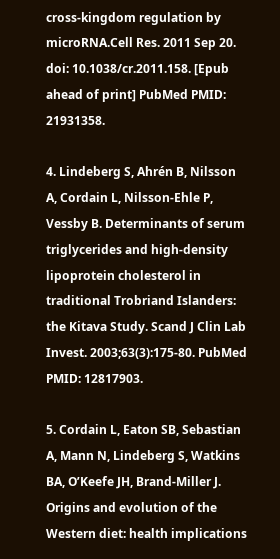cross-kingdom regulation by microRNA.Cell Res. 2011 Sep 20. doi: 10.1038/cr.2011.158. [Epub ahead of print] PubMed PMID: 21931358.

4. Lindeberg S, Ahrén B, Nilsson A, Cordain L, Nilsson-Ehle P, Vessby B. Determinants of serum triglycerides and high-density lipoprotein cholesterol in traditional Trobriand Islanders: the Kitava Study. Scand J Clin Lab Invest. 2003;63(3):175-80. PubMed PMID: 12817903.

5. Cordain L, Eaton SB, Sebastian A, Mann N, Lindeberg S, Watkins BA, O’Keefe JH, Brand-Miller J. Origins and evolution of the Western diet: health implications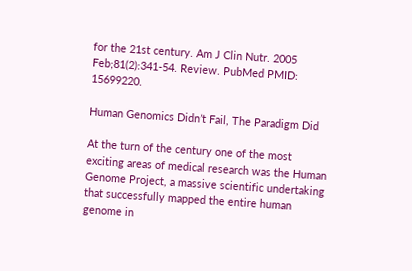for the 21st century. Am J Clin Nutr. 2005 Feb;81(2):341-54. Review. PubMed PMID: 15699220.

Human Genomics Didn’t Fail, The Paradigm Did

At the turn of the century one of the most exciting areas of medical research was the Human Genome Project, a massive scientific undertaking that successfully mapped the entire human genome in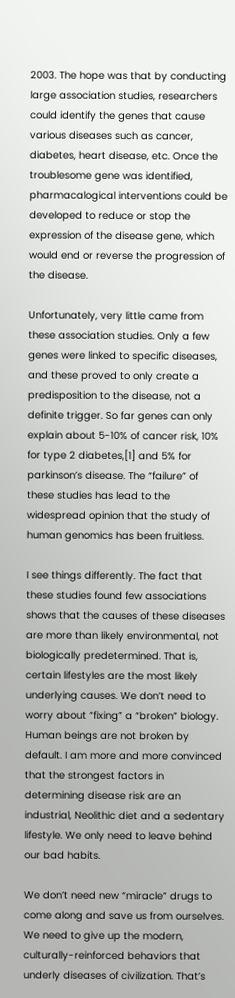2003. The hope was that by conducting large association studies, researchers could identify the genes that cause various diseases such as cancer, diabetes, heart disease, etc. Once the troublesome gene was identified, pharmacalogical interventions could be developed to reduce or stop the expression of the disease gene, which would end or reverse the progression of the disease.

Unfortunately, very little came from these association studies. Only a few genes were linked to specific diseases, and these proved to only create a predisposition to the disease, not a definite trigger. So far genes can only explain about 5-10% of cancer risk, 10% for type 2 diabetes,[1] and 5% for parkinson’s disease. The “failure” of these studies has lead to the widespread opinion that the study of human genomics has been fruitless.

I see things differently. The fact that these studies found few associations shows that the causes of these diseases are more than likely environmental, not biologically predetermined. That is, certain lifestyles are the most likely underlying causes. We don’t need to worry about “fixing” a “broken” biology. Human beings are not broken by default. I am more and more convinced that the strongest factors in determining disease risk are an industrial, Neolithic diet and a sedentary lifestyle. We only need to leave behind our bad habits.

We don’t need new “miracle” drugs to come along and save us from ourselves. We need to give up the modern, culturally-reinforced behaviors that underly diseases of civilization. That’s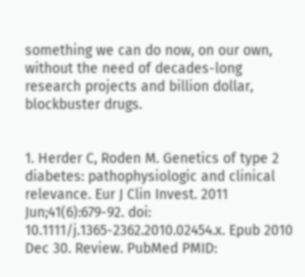something we can do now, on our own, without the need of decades-long research projects and billion dollar, blockbuster drugs.


1. Herder C, Roden M. Genetics of type 2 diabetes: pathophysiologic and clinical relevance. Eur J Clin Invest. 2011 Jun;41(6):679-92. doi: 10.1111/j.1365-2362.2010.02454.x. Epub 2010 Dec 30. Review. PubMed PMID: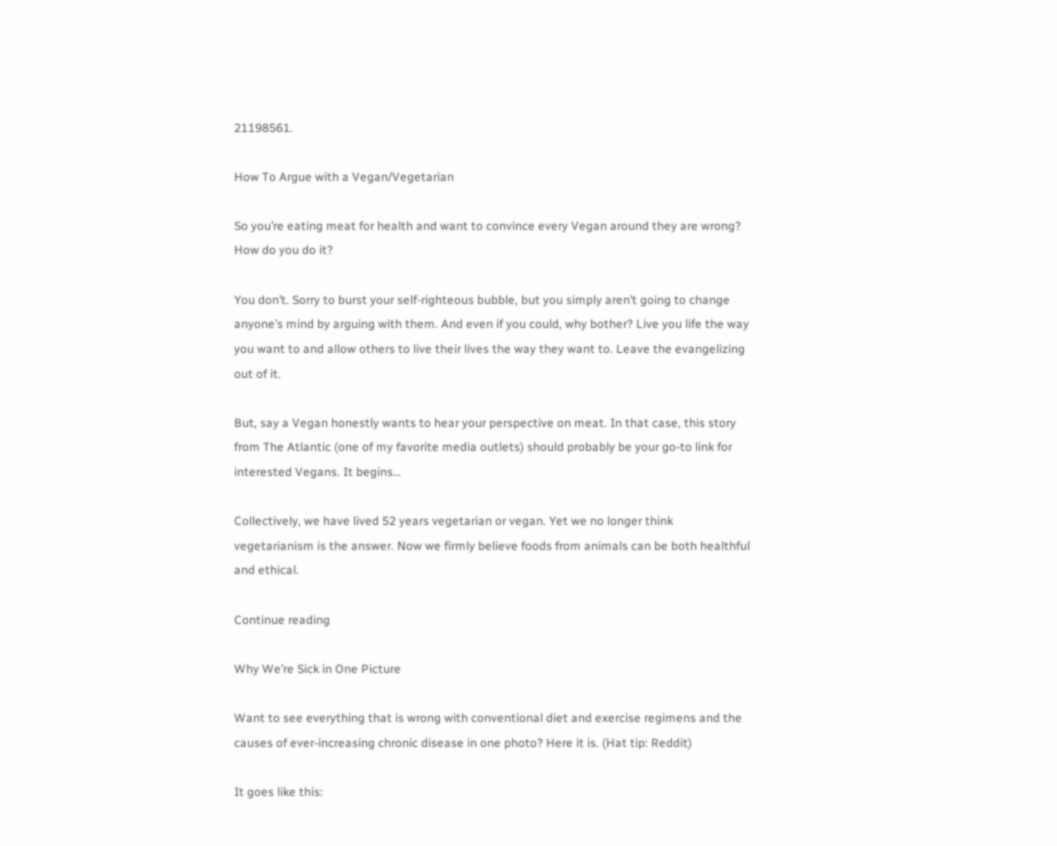21198561.

How To Argue with a Vegan/Vegetarian

So you’re eating meat for health and want to convince every Vegan around they are wrong? How do you do it?

You don’t. Sorry to burst your self-righteous bubble, but you simply aren’t going to change anyone’s mind by arguing with them. And even if you could, why bother? Live you life the way you want to and allow others to live their lives the way they want to. Leave the evangelizing out of it.

But, say a Vegan honestly wants to hear your perspective on meat. In that case, this story from The Atlantic (one of my favorite media outlets) should probably be your go-to link for interested Vegans. It begins…

Collectively, we have lived 52 years vegetarian or vegan. Yet we no longer think vegetarianism is the answer. Now we firmly believe foods from animals can be both healthful and ethical.

Continue reading

Why We’re Sick in One Picture

Want to see everything that is wrong with conventional diet and exercise regimens and the causes of ever-increasing chronic disease in one photo? Here it is. (Hat tip: Reddit)

It goes like this: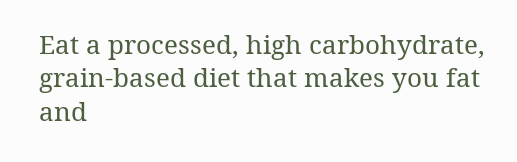Eat a processed, high carbohydrate, grain-based diet that makes you fat and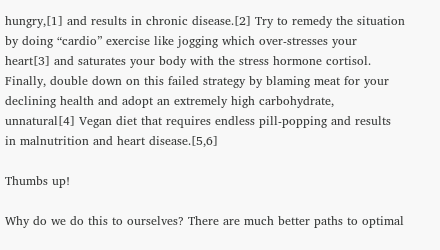hungry,[1] and results in chronic disease.[2] Try to remedy the situation by doing “cardio” exercise like jogging which over-stresses your heart[3] and saturates your body with the stress hormone cortisol. Finally, double down on this failed strategy by blaming meat for your declining health and adopt an extremely high carbohydrate, unnatural[4] Vegan diet that requires endless pill-popping and results in malnutrition and heart disease.[5,6]

Thumbs up!

Why do we do this to ourselves? There are much better paths to optimal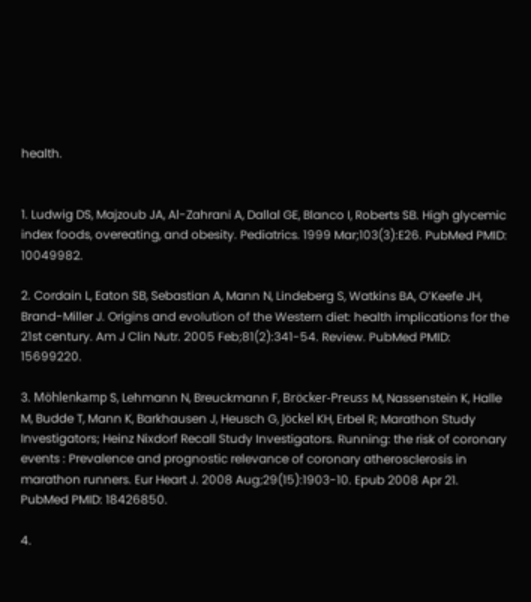health.


1. Ludwig DS, Majzoub JA, Al-Zahrani A, Dallal GE, Blanco I, Roberts SB. High glycemic index foods, overeating, and obesity. Pediatrics. 1999 Mar;103(3):E26. PubMed PMID: 10049982.

2. Cordain L, Eaton SB, Sebastian A, Mann N, Lindeberg S, Watkins BA, O’Keefe JH, Brand-Miller J. Origins and evolution of the Western diet: health implications for the 21st century. Am J Clin Nutr. 2005 Feb;81(2):341-54. Review. PubMed PMID: 15699220.

3. Möhlenkamp S, Lehmann N, Breuckmann F, Bröcker-Preuss M, Nassenstein K, Halle M, Budde T, Mann K, Barkhausen J, Heusch G, Jöckel KH, Erbel R; Marathon Study Investigators; Heinz Nixdorf Recall Study Investigators. Running: the risk of coronary events : Prevalence and prognostic relevance of coronary atherosclerosis in marathon runners. Eur Heart J. 2008 Aug;29(15):1903-10. Epub 2008 Apr 21. PubMed PMID: 18426850.

4.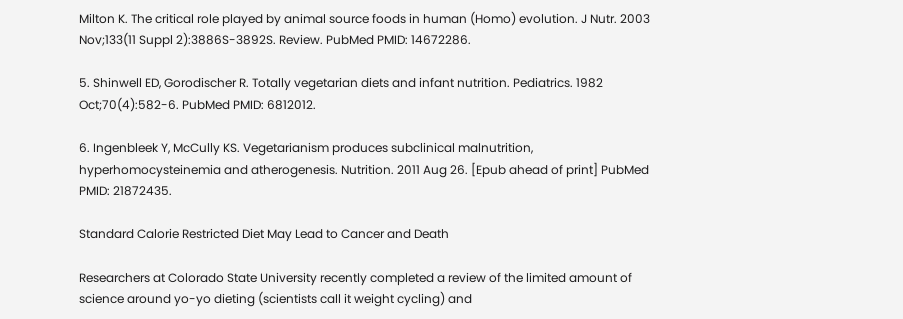Milton K. The critical role played by animal source foods in human (Homo) evolution. J Nutr. 2003 Nov;133(11 Suppl 2):3886S-3892S. Review. PubMed PMID: 14672286.

5. Shinwell ED, Gorodischer R. Totally vegetarian diets and infant nutrition. Pediatrics. 1982 Oct;70(4):582-6. PubMed PMID: 6812012.

6. Ingenbleek Y, McCully KS. Vegetarianism produces subclinical malnutrition, hyperhomocysteinemia and atherogenesis. Nutrition. 2011 Aug 26. [Epub ahead of print] PubMed PMID: 21872435.

Standard Calorie Restricted Diet May Lead to Cancer and Death

Researchers at Colorado State University recently completed a review of the limited amount of science around yo-yo dieting (scientists call it weight cycling) and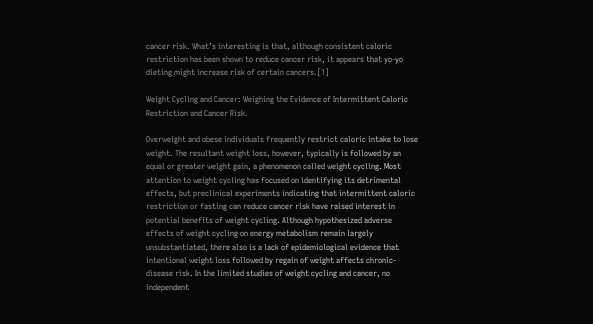cancer risk. What’s interesting is that, although consistent caloric restriction has been shown to reduce cancer risk, it appears that yo-yo dieting might increase risk of certain cancers.[1]

Weight Cycling and Cancer: Weighing the Evidence of Intermittent Caloric Restriction and Cancer Risk.

Overweight and obese individuals frequently restrict caloric intake to lose weight. The resultant weight loss, however, typically is followed by an equal or greater weight gain, a phenomenon called weight cycling. Most attention to weight cycling has focused on identifying its detrimental effects, but preclinical experiments indicating that intermittent caloric restriction or fasting can reduce cancer risk have raised interest in potential benefits of weight cycling. Although hypothesized adverse effects of weight cycling on energy metabolism remain largely unsubstantiated, there also is a lack of epidemiological evidence that intentional weight loss followed by regain of weight affects chronic-disease risk. In the limited studies of weight cycling and cancer, no independent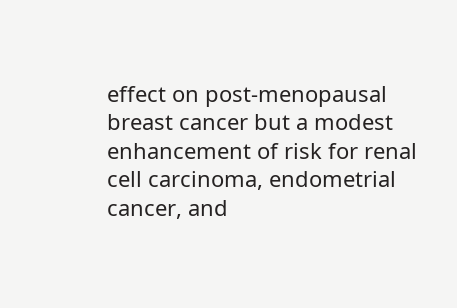effect on post-menopausal breast cancer but a modest enhancement of risk for renal cell carcinoma, endometrial cancer, and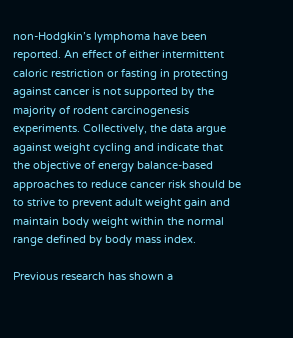non-Hodgkin’s lymphoma have been reported. An effect of either intermittent caloric restriction or fasting in protecting against cancer is not supported by the majority of rodent carcinogenesis experiments. Collectively, the data argue against weight cycling and indicate that the objective of energy balance-based approaches to reduce cancer risk should be to strive to prevent adult weight gain and maintain body weight within the normal range defined by body mass index.

Previous research has shown a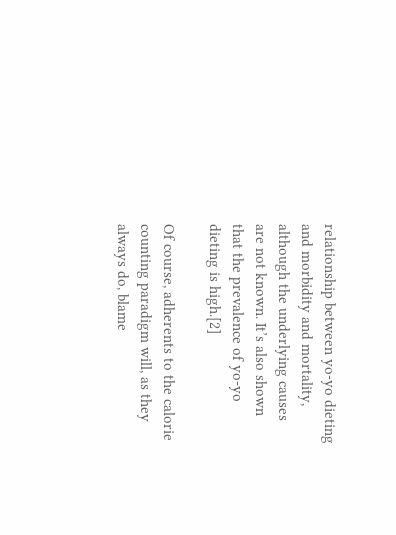relationship between yo-yo dieting and morbidity and mortality, although the underlying causes are not known. It’s also shown that the prevalence of yo-yo dieting is high.[2]

Of course, adherents to the calorie counting paradigm will, as they always do, blame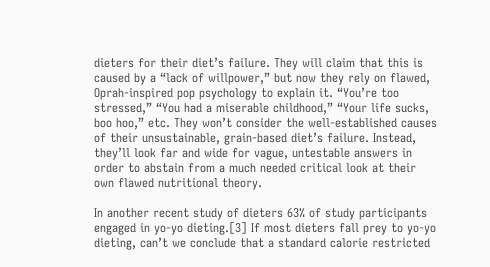dieters for their diet’s failure. They will claim that this is caused by a “lack of willpower,” but now they rely on flawed, Oprah-inspired pop psychology to explain it. “You’re too stressed,” “You had a miserable childhood,” “Your life sucks, boo hoo,” etc. They won’t consider the well-established causes of their unsustainable, grain-based diet’s failure. Instead, they’ll look far and wide for vague, untestable answers in order to abstain from a much needed critical look at their own flawed nutritional theory.

In another recent study of dieters 63% of study participants engaged in yo-yo dieting.[3] If most dieters fall prey to yo-yo dieting, can’t we conclude that a standard calorie restricted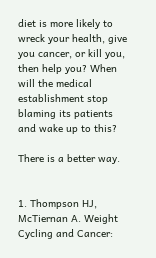diet is more likely to wreck your health, give you cancer, or kill you, then help you? When will the medical establishment stop blaming its patients and wake up to this?

There is a better way.


1. Thompson HJ, McTiernan A. Weight Cycling and Cancer: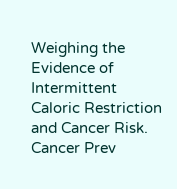Weighing the Evidence of Intermittent Caloric Restriction and Cancer Risk. Cancer Prev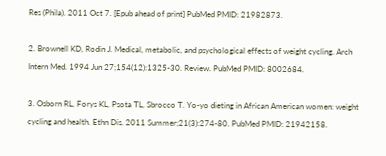Res (Phila). 2011 Oct 7. [Epub ahead of print] PubMed PMID: 21982873.

2. Brownell KD, Rodin J. Medical, metabolic, and psychological effects of weight cycling. Arch Intern Med. 1994 Jun 27;154(12):1325-30. Review. PubMed PMID: 8002684.

3. Osborn RL, Forys KL, Psota TL, Sbrocco T. Yo-yo dieting in African American women: weight cycling and health. Ethn Dis. 2011 Summer;21(3):274-80. PubMed PMID: 21942158.